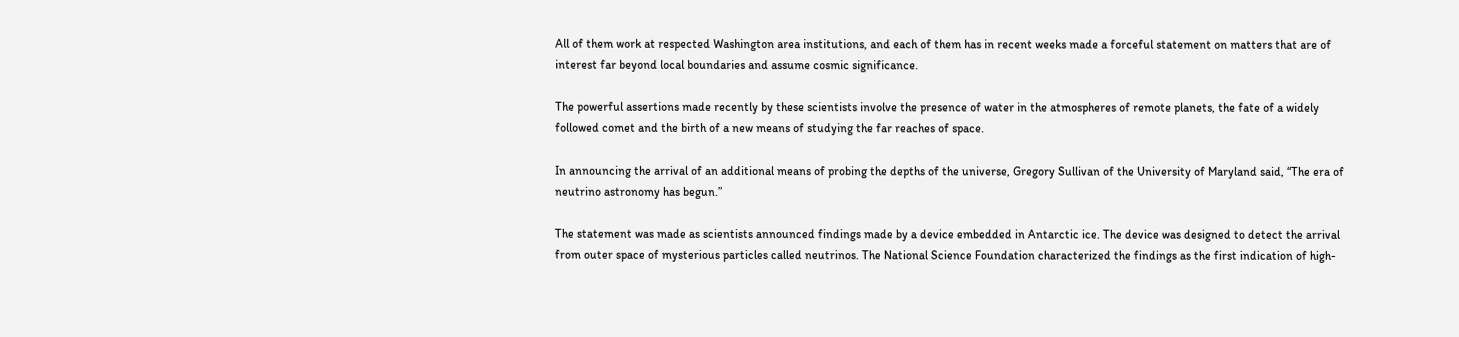All of them work at respected Washington area institutions, and each of them has in recent weeks made a forceful statement on matters that are of interest far beyond local boundaries and assume cosmic significance.

The powerful assertions made recently by these scientists involve the presence of water in the atmospheres of remote planets, the fate of a widely followed comet and the birth of a new means of studying the far reaches of space.

In announcing the arrival of an additional means of probing the depths of the universe, Gregory Sullivan of the University of Maryland said, “The era of neutrino astronomy has begun.”

The statement was made as scientists announced findings made by a device embedded in Antarctic ice. The device was designed to detect the arrival from outer space of mysterious particles called neutrinos. The National Science Foundation characterized the findings as the first indication of high-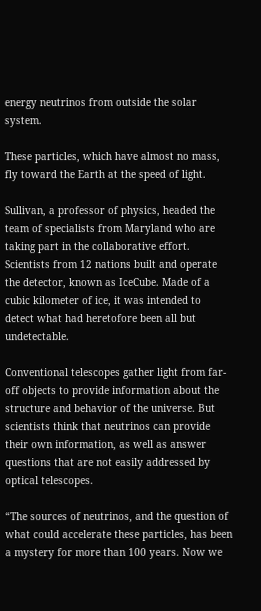energy neutrinos from outside the solar system.

These particles, which have almost no mass, fly toward the Earth at the speed of light.

Sullivan, a professor of physics, headed the team of specialists from Maryland who are taking part in the collaborative effort. Scientists from 12 nations built and operate the detector, known as IceCube. Made of a cubic kilometer of ice, it was intended to detect what had heretofore been all but undetectable.

Conventional telescopes gather light from far-off objects to provide information about the structure and behavior of the universe. But scientists think that neutrinos can provide their own information, as well as answer questions that are not easily addressed by optical telescopes.

“The sources of neutrinos, and the question of what could accelerate these particles, has been a mystery for more than 100 years. Now we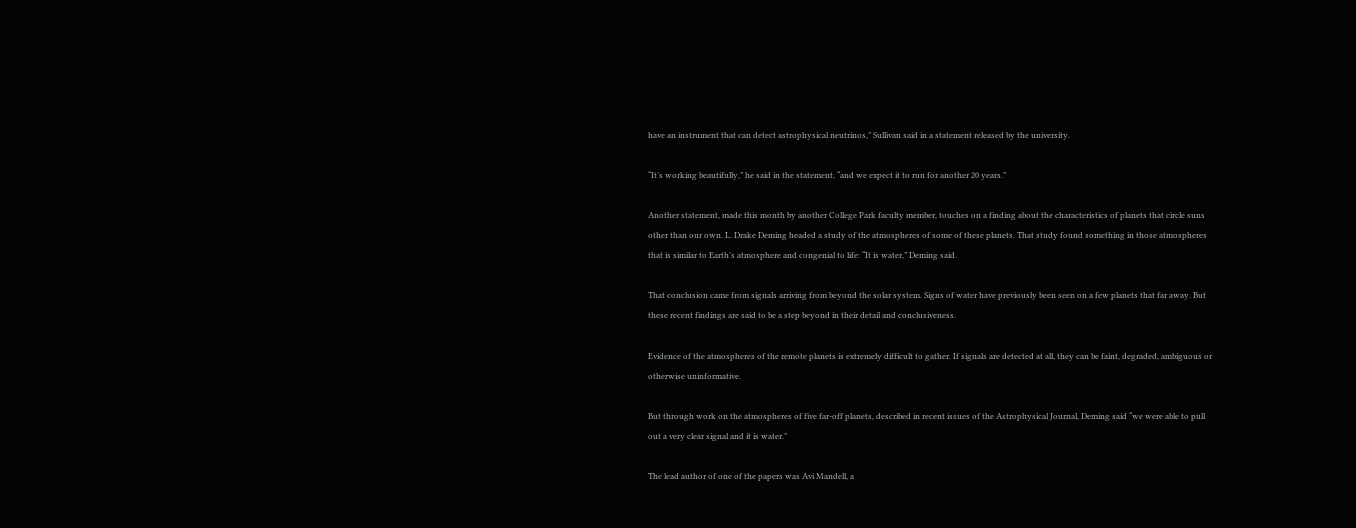have an instrument that can detect astrophysical neutrinos,” Sullivan said in a statement released by the university.

“It’s working beautifully,” he said in the statement, “and we expect it to run for another 20 years.”

Another statement, made this month by another College Park faculty member, touches on a finding about the characteristics of planets that circle suns other than our own. L. Drake Deming headed a study of the atmospheres of some of these planets. That study found something in those atmospheres that is similar to Earth’s atmosphere and congenial to life: “It is water,” Deming said.

That conclusion came from signals arriving from beyond the solar system. Signs of water have previously been seen on a few planets that far away. But these recent findings are said to be a step beyond in their detail and conclusiveness.

Evidence of the atmospheres of the remote planets is extremely difficult to gather. If signals are detected at all, they can be faint, degraded, ambiguous or otherwise uninformative.

But through work on the atmospheres of five far-off planets, described in recent issues of the Astrophysical Journal, Deming said “we were able to pull out a very clear signal and it is water.”

The lead author of one of the papers was Avi Mandell, a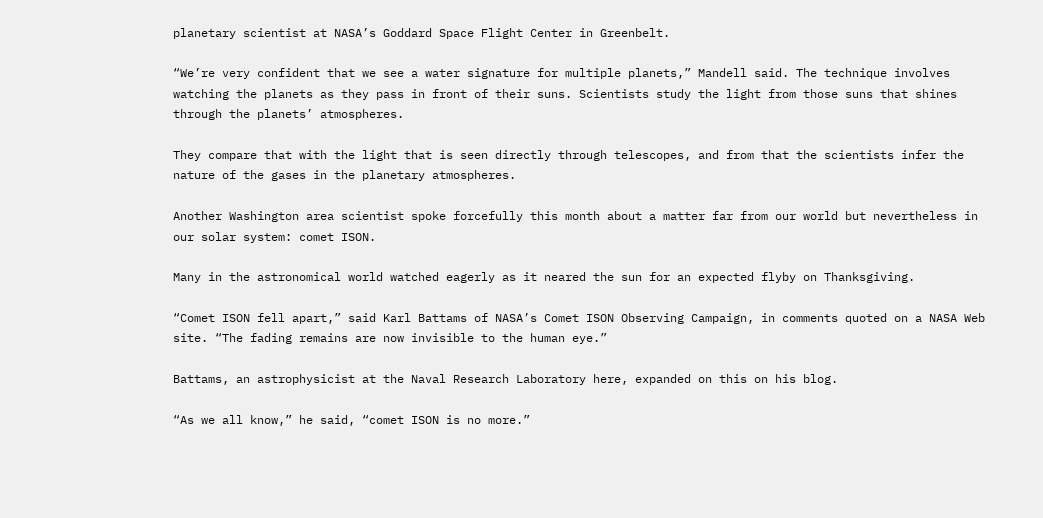planetary scientist at NASA’s Goddard Space Flight Center in Greenbelt.

“We’re very confident that we see a water signature for multiple planets,” Mandell said. The technique involves watching the planets as they pass in front of their suns. Scientists study the light from those suns that shines through the planets’ atmospheres.

They compare that with the light that is seen directly through telescopes, and from that the scientists infer the nature of the gases in the planetary atmospheres.

Another Washington area scientist spoke forcefully this month about a matter far from our world but nevertheless in our solar system: comet ISON.

Many in the astronomical world watched eagerly as it neared the sun for an expected flyby on Thanksgiving.

“Comet ISON fell apart,” said Karl Battams of NASA’s Comet ISON Observing Campaign, in comments quoted on a NASA Web site. “The fading remains are now invisible to the human eye.”

Battams, an astrophysicist at the Naval Research Laboratory here, expanded on this on his blog.

“As we all know,” he said, “comet ISON is no more.”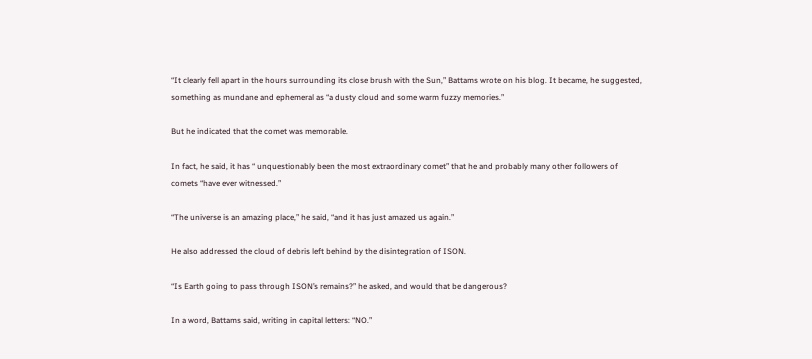“It clearly fell apart in the hours surrounding its close brush with the Sun,” Battams wrote on his blog. It became, he suggested, something as mundane and ephemeral as “a dusty cloud and some warm fuzzy memories.”

But he indicated that the comet was memorable.

In fact, he said, it has “ unquestionably been the most extraordinary comet” that he and probably many other followers of comets “have ever witnessed.”

“The universe is an amazing place,” he said, “and it has just amazed us again.”

He also addressed the cloud of debris left behind by the disintegration of ISON.

“Is Earth going to pass through ISON’s remains?” he asked, and would that be dangerous?

In a word, Battams said, writing in capital letters: “NO.”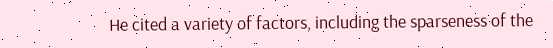He cited a variety of factors, including the sparseness of the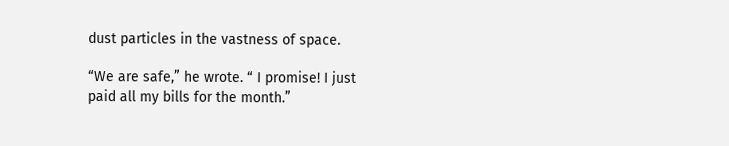dust particles in the vastness of space.

“We are safe,” he wrote. “ I promise! I just paid all my bills for the month.”